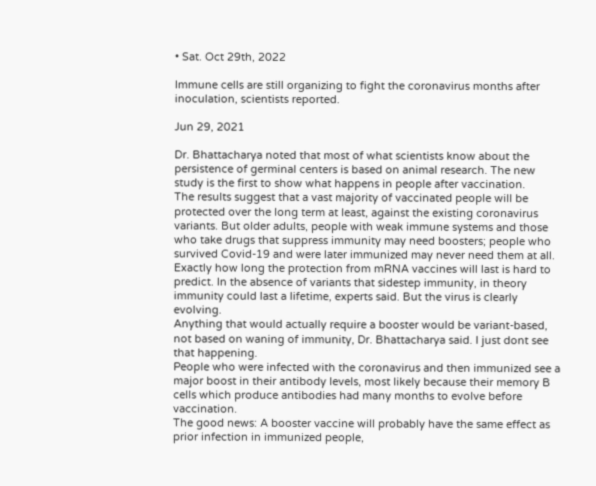• Sat. Oct 29th, 2022

Immune cells are still organizing to fight the coronavirus months after inoculation, scientists reported.

Jun 29, 2021

Dr. Bhattacharya noted that most of what scientists know about the persistence of germinal centers is based on animal research. The new study is the first to show what happens in people after vaccination.
The results suggest that a vast majority of vaccinated people will be protected over the long term at least, against the existing coronavirus variants. But older adults, people with weak immune systems and those who take drugs that suppress immunity may need boosters; people who survived Covid-19 and were later immunized may never need them at all.
Exactly how long the protection from mRNA vaccines will last is hard to predict. In the absence of variants that sidestep immunity, in theory immunity could last a lifetime, experts said. But the virus is clearly evolving.
Anything that would actually require a booster would be variant-based, not based on waning of immunity, Dr. Bhattacharya said. I just dont see that happening.
People who were infected with the coronavirus and then immunized see a major boost in their antibody levels, most likely because their memory B cells which produce antibodies had many months to evolve before vaccination.
The good news: A booster vaccine will probably have the same effect as prior infection in immunized people,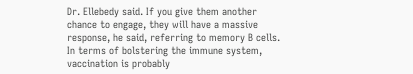Dr. Ellebedy said. If you give them another chance to engage, they will have a massive response, he said, referring to memory B cells.
In terms of bolstering the immune system, vaccination is probably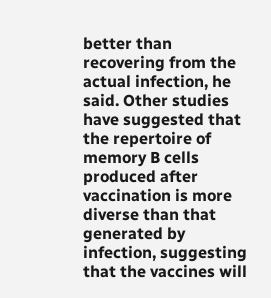better than recovering from the actual infection, he said. Other studies have suggested that the repertoire of memory B cells produced after vaccination is more diverse than that generated by infection, suggesting that the vaccines will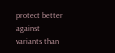protect better against variants than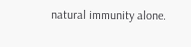natural immunity alone.